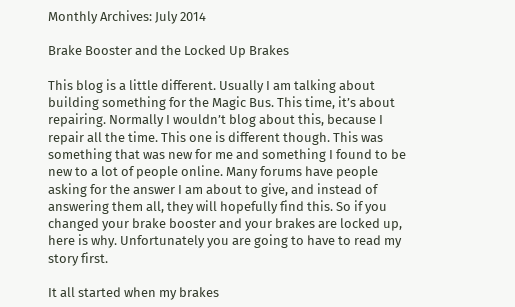Monthly Archives: July 2014

Brake Booster and the Locked Up Brakes

This blog is a little different. Usually I am talking about building something for the Magic Bus. This time, it’s about repairing. Normally I wouldn’t blog about this, because I repair all the time. This one is different though. This was something that was new for me and something I found to be new to a lot of people online. Many forums have people asking for the answer I am about to give, and instead of answering them all, they will hopefully find this. So if you changed your brake booster and your brakes are locked up, here is why. Unfortunately you are going to have to read my story first.

It all started when my brakes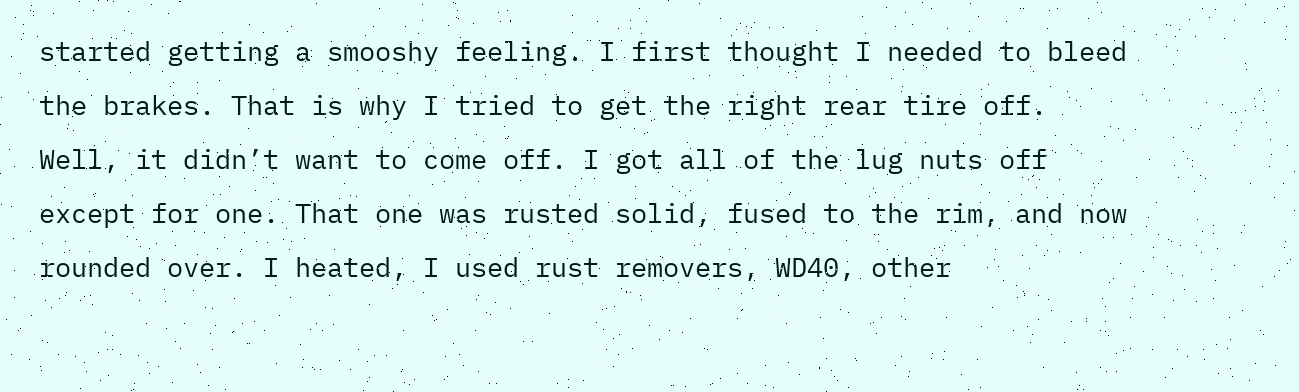started getting a smooshy feeling. I first thought I needed to bleed the brakes. That is why I tried to get the right rear tire off. Well, it didn’t want to come off. I got all of the lug nuts off except for one. That one was rusted solid, fused to the rim, and now rounded over. I heated, I used rust removers, WD40, other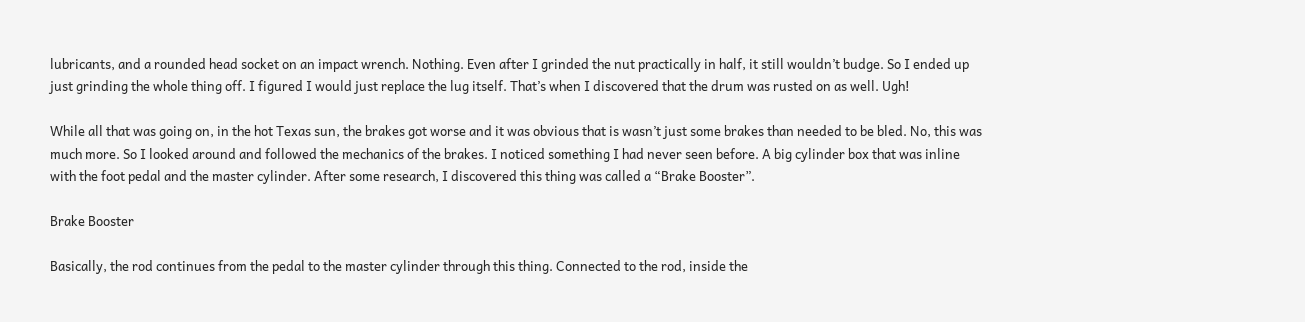lubricants, and a rounded head socket on an impact wrench. Nothing. Even after I grinded the nut practically in half, it still wouldn’t budge. So I ended up just grinding the whole thing off. I figured I would just replace the lug itself. That’s when I discovered that the drum was rusted on as well. Ugh!

While all that was going on, in the hot Texas sun, the brakes got worse and it was obvious that is wasn’t just some brakes than needed to be bled. No, this was much more. So I looked around and followed the mechanics of the brakes. I noticed something I had never seen before. A big cylinder box that was inline with the foot pedal and the master cylinder. After some research, I discovered this thing was called a “Brake Booster”.

Brake Booster

Basically, the rod continues from the pedal to the master cylinder through this thing. Connected to the rod, inside the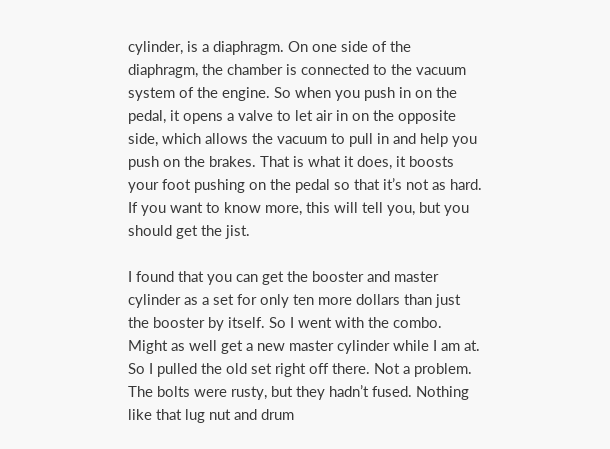cylinder, is a diaphragm. On one side of the diaphragm, the chamber is connected to the vacuum system of the engine. So when you push in on the pedal, it opens a valve to let air in on the opposite side, which allows the vacuum to pull in and help you push on the brakes. That is what it does, it boosts your foot pushing on the pedal so that it’s not as hard. If you want to know more, this will tell you, but you should get the jist.

I found that you can get the booster and master cylinder as a set for only ten more dollars than just the booster by itself. So I went with the combo. Might as well get a new master cylinder while I am at. So I pulled the old set right off there. Not a problem. The bolts were rusty, but they hadn’t fused. Nothing like that lug nut and drum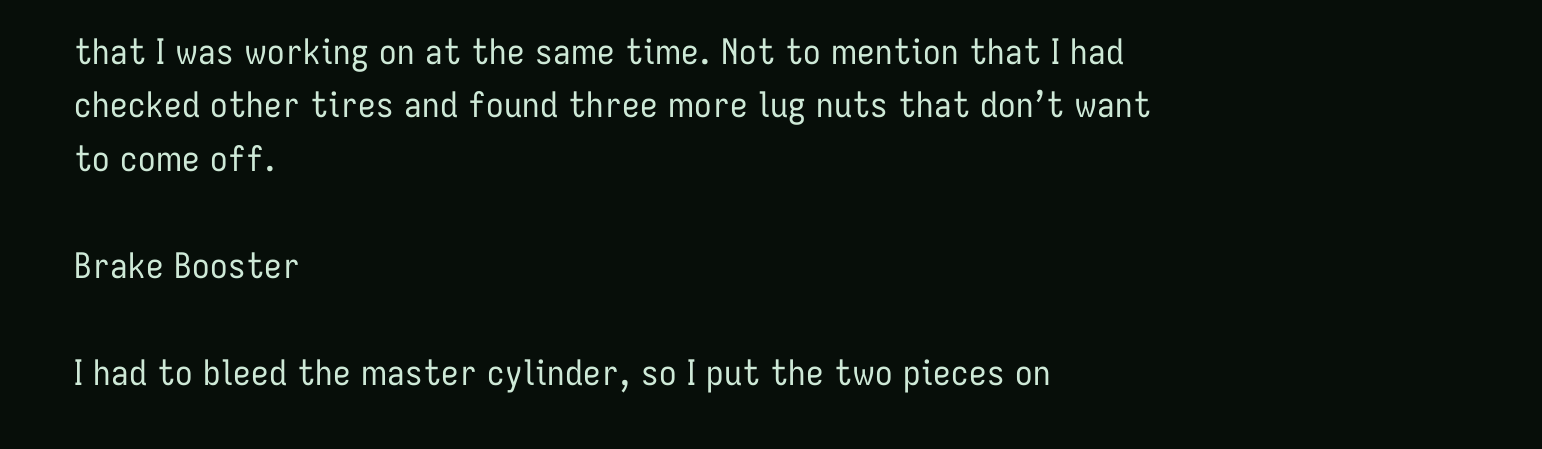that I was working on at the same time. Not to mention that I had checked other tires and found three more lug nuts that don’t want to come off.

Brake Booster

I had to bleed the master cylinder, so I put the two pieces on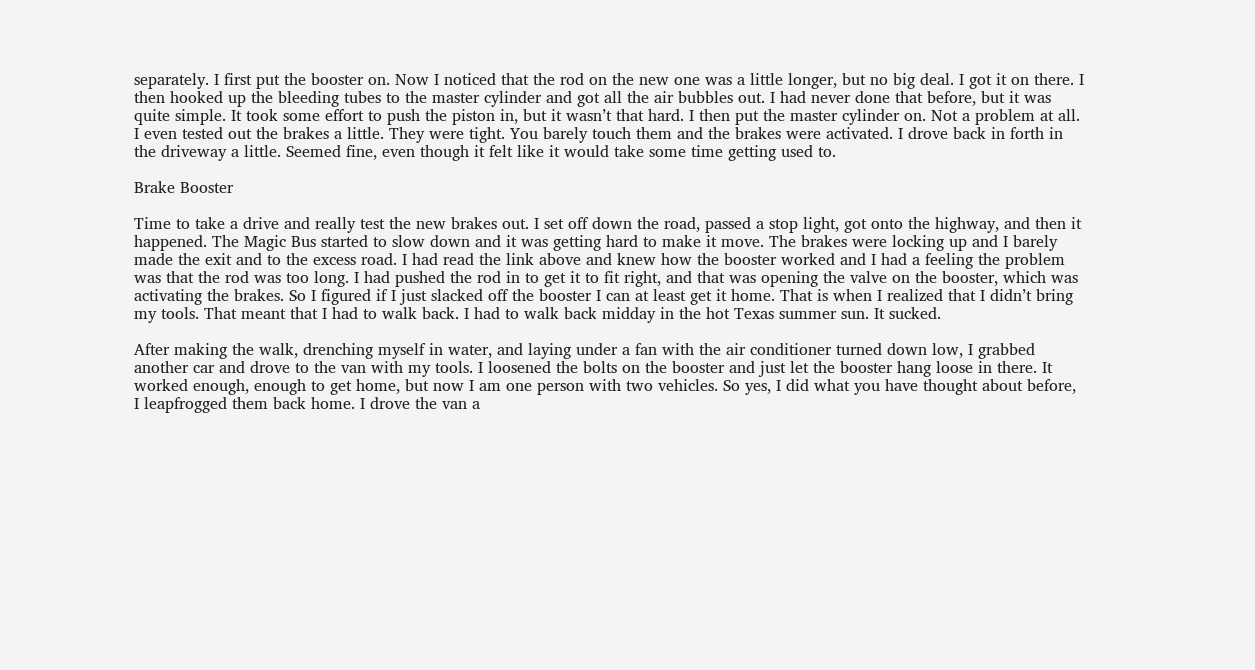separately. I first put the booster on. Now I noticed that the rod on the new one was a little longer, but no big deal. I got it on there. I then hooked up the bleeding tubes to the master cylinder and got all the air bubbles out. I had never done that before, but it was quite simple. It took some effort to push the piston in, but it wasn’t that hard. I then put the master cylinder on. Not a problem at all. I even tested out the brakes a little. They were tight. You barely touch them and the brakes were activated. I drove back in forth in the driveway a little. Seemed fine, even though it felt like it would take some time getting used to.

Brake Booster

Time to take a drive and really test the new brakes out. I set off down the road, passed a stop light, got onto the highway, and then it happened. The Magic Bus started to slow down and it was getting hard to make it move. The brakes were locking up and I barely made the exit and to the excess road. I had read the link above and knew how the booster worked and I had a feeling the problem was that the rod was too long. I had pushed the rod in to get it to fit right, and that was opening the valve on the booster, which was activating the brakes. So I figured if I just slacked off the booster I can at least get it home. That is when I realized that I didn’t bring my tools. That meant that I had to walk back. I had to walk back midday in the hot Texas summer sun. It sucked.

After making the walk, drenching myself in water, and laying under a fan with the air conditioner turned down low, I grabbed another car and drove to the van with my tools. I loosened the bolts on the booster and just let the booster hang loose in there. It worked enough, enough to get home, but now I am one person with two vehicles. So yes, I did what you have thought about before, I leapfrogged them back home. I drove the van a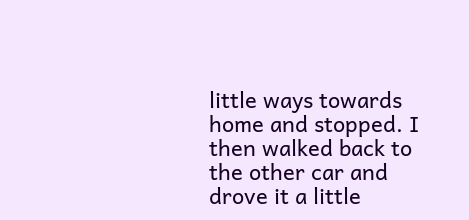little ways towards home and stopped. I then walked back to the other car and drove it a little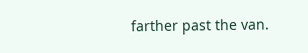farther past the van.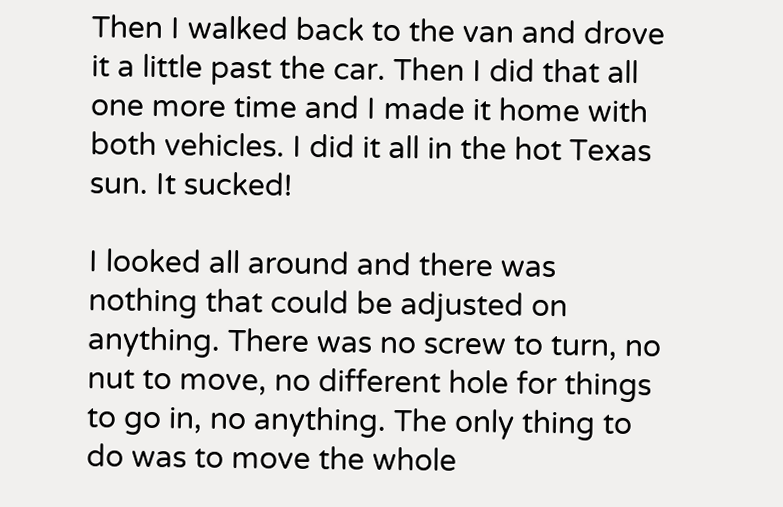Then I walked back to the van and drove it a little past the car. Then I did that all one more time and I made it home with both vehicles. I did it all in the hot Texas sun. It sucked!

I looked all around and there was nothing that could be adjusted on anything. There was no screw to turn, no nut to move, no different hole for things to go in, no anything. The only thing to do was to move the whole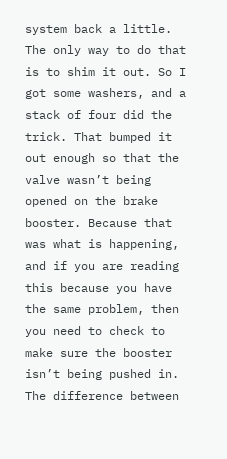system back a little. The only way to do that is to shim it out. So I got some washers, and a stack of four did the trick. That bumped it out enough so that the valve wasn’t being opened on the brake booster. Because that was what is happening, and if you are reading this because you have the same problem, then you need to check to make sure the booster isn’t being pushed in. The difference between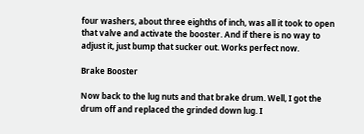four washers, about three eighths of inch, was all it took to open that valve and activate the booster. And if there is no way to adjust it, just bump that sucker out. Works perfect now.

Brake Booster

Now back to the lug nuts and that brake drum. Well, I got the drum off and replaced the grinded down lug. I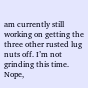am currently still working on getting the three other rusted lug nuts off. I’m not grinding this time. Nope,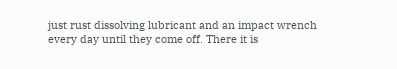just rust dissolving lubricant and an impact wrench every day until they come off. There it is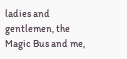ladies and gentlemen, the Magic Bus and me,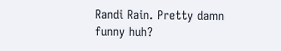Randi Rain. Pretty damn funny huh?